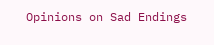Opinions on Sad Endings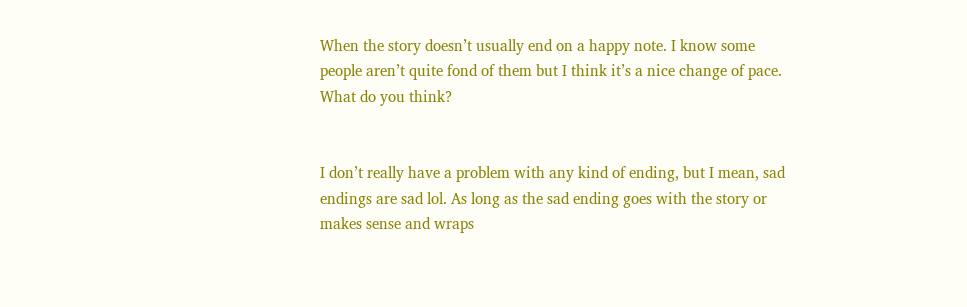When the story doesn’t usually end on a happy note. I know some people aren’t quite fond of them but I think it’s a nice change of pace. What do you think?


I don’t really have a problem with any kind of ending, but I mean, sad endings are sad lol. As long as the sad ending goes with the story or makes sense and wraps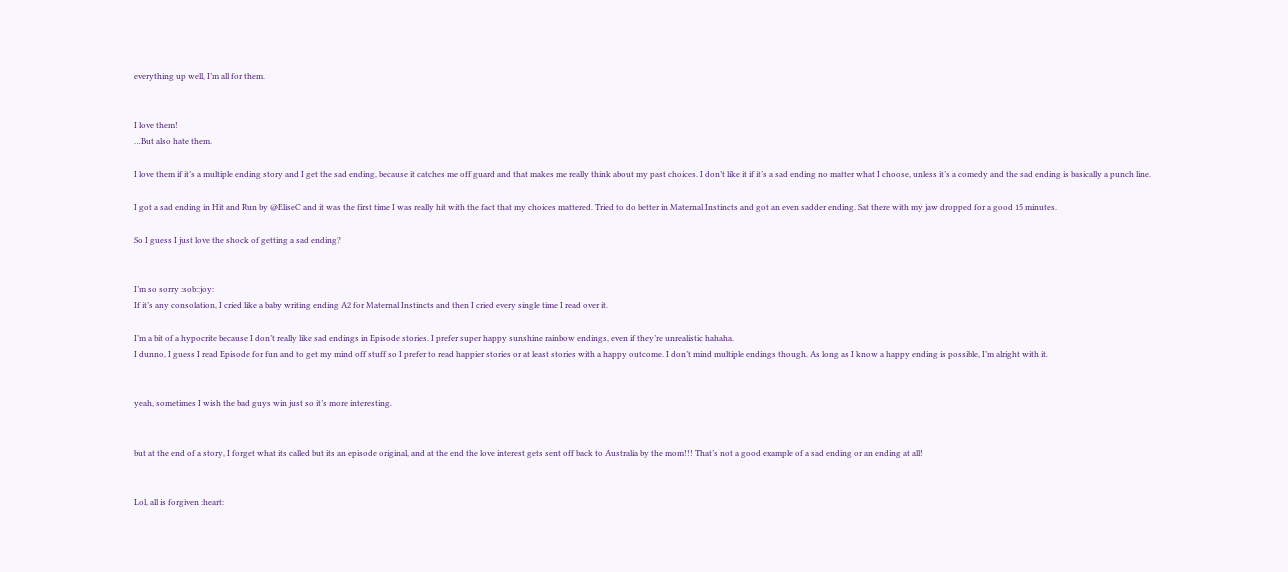everything up well, I’m all for them.


I love them!
…But also hate them.

I love them if it’s a multiple ending story and I get the sad ending, because it catches me off guard and that makes me really think about my past choices. I don’t like it if it’s a sad ending no matter what I choose, unless it’s a comedy and the sad ending is basically a punch line.

I got a sad ending in Hit and Run by @EliseC and it was the first time I was really hit with the fact that my choices mattered. Tried to do better in Maternal Instincts and got an even sadder ending. Sat there with my jaw dropped for a good 15 minutes.

So I guess I just love the shock of getting a sad ending?


I’m so sorry :sob::joy:
If it’s any consolation, I cried like a baby writing ending A2 for Maternal Instincts and then I cried every single time I read over it.

I’m a bit of a hypocrite because I don’t really like sad endings in Episode stories. I prefer super happy sunshine rainbow endings, even if they’re unrealistic hahaha.
I dunno, I guess I read Episode for fun and to get my mind off stuff so I prefer to read happier stories or at least stories with a happy outcome. I don’t mind multiple endings though. As long as I know a happy ending is possible, I’m alright with it.


yeah, sometimes I wish the bad guys win just so it’s more interesting.


but at the end of a story, I forget what its called but its an episode original, and at the end the love interest gets sent off back to Australia by the mom!!! That’s not a good example of a sad ending or an ending at all!


Lol, all is forgiven :heart: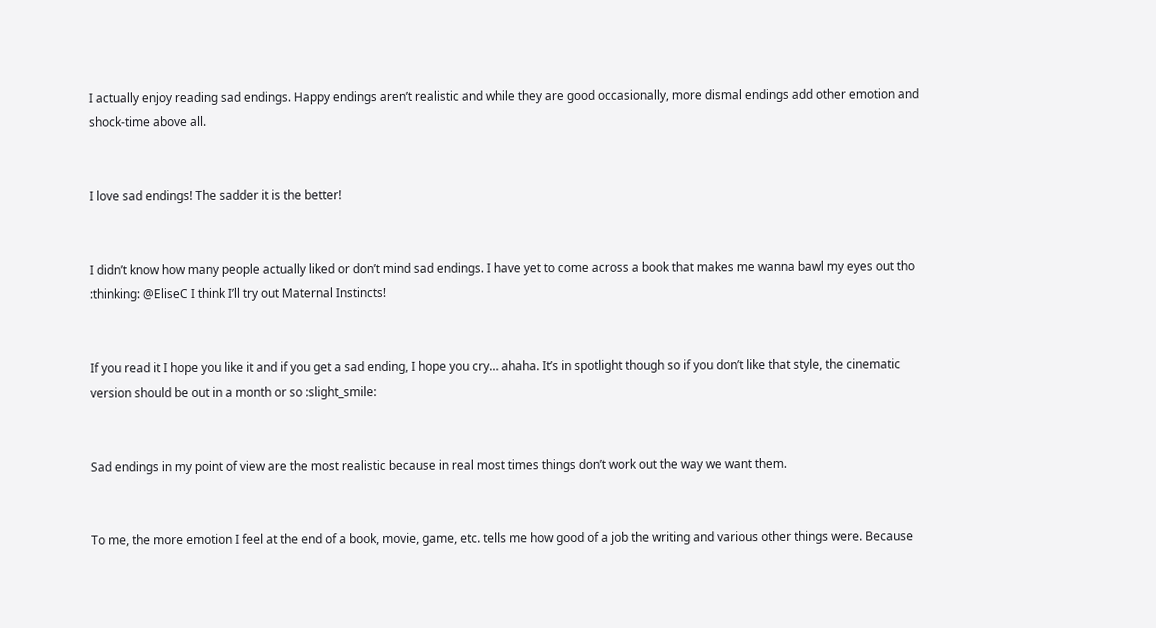I actually enjoy reading sad endings. Happy endings aren’t realistic and while they are good occasionally, more dismal endings add other emotion and shock-time above all.


I love sad endings! The sadder it is the better!


I didn’t know how many people actually liked or don’t mind sad endings. I have yet to come across a book that makes me wanna bawl my eyes out tho :thinking: @EliseC I think I’ll try out Maternal Instincts!


If you read it I hope you like it and if you get a sad ending, I hope you cry… ahaha. It’s in spotlight though so if you don’t like that style, the cinematic version should be out in a month or so :slight_smile:


Sad endings in my point of view are the most realistic because in real most times things don’t work out the way we want them.


To me, the more emotion I feel at the end of a book, movie, game, etc. tells me how good of a job the writing and various other things were. Because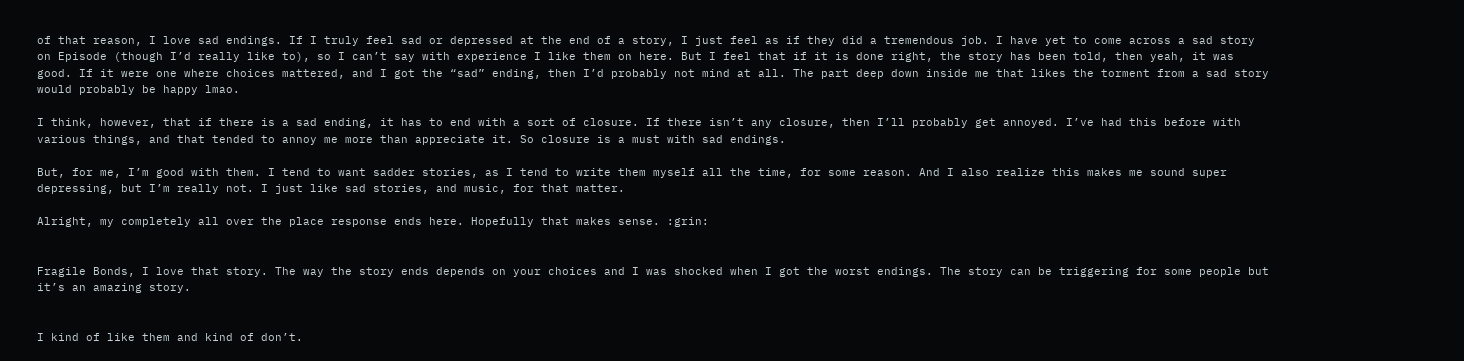of that reason, I love sad endings. If I truly feel sad or depressed at the end of a story, I just feel as if they did a tremendous job. I have yet to come across a sad story on Episode (though I’d really like to), so I can’t say with experience I like them on here. But I feel that if it is done right, the story has been told, then yeah, it was good. If it were one where choices mattered, and I got the “sad” ending, then I’d probably not mind at all. The part deep down inside me that likes the torment from a sad story would probably be happy lmao.

I think, however, that if there is a sad ending, it has to end with a sort of closure. If there isn’t any closure, then I’ll probably get annoyed. I’ve had this before with various things, and that tended to annoy me more than appreciate it. So closure is a must with sad endings.

But, for me, I’m good with them. I tend to want sadder stories, as I tend to write them myself all the time, for some reason. And I also realize this makes me sound super depressing, but I’m really not. I just like sad stories, and music, for that matter.

Alright, my completely all over the place response ends here. Hopefully that makes sense. :grin:


Fragile Bonds, I love that story. The way the story ends depends on your choices and I was shocked when I got the worst endings. The story can be triggering for some people but it’s an amazing story.


I kind of like them and kind of don’t.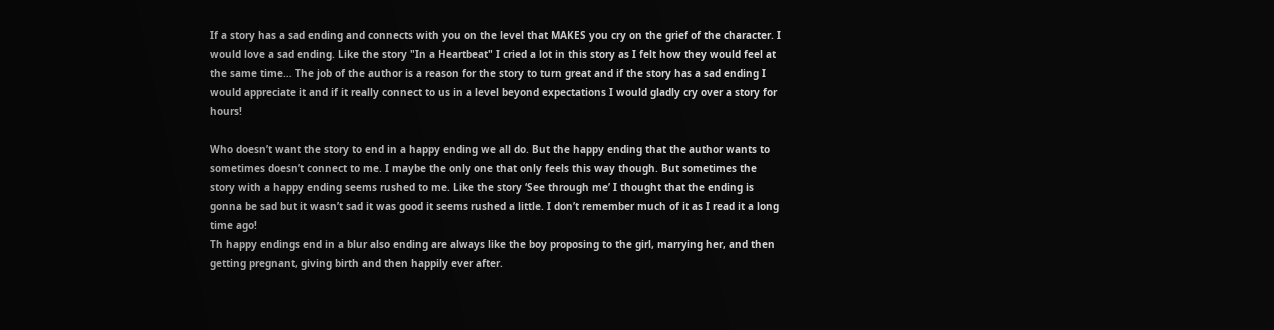If a story has a sad ending and connects with you on the level that MAKES you cry on the grief of the character. I would love a sad ending. Like the story "In a Heartbeat" I cried a lot in this story as I felt how they would feel at the same time… The job of the author is a reason for the story to turn great and if the story has a sad ending I would appreciate it and if it really connect to us in a level beyond expectations I would gladly cry over a story for hours!

Who doesn’t want the story to end in a happy ending we all do. But the happy ending that the author wants to sometimes doesn’t connect to me. I maybe the only one that only feels this way though. But sometimes the story with a happy ending seems rushed to me. Like the story ‘See through me’ I thought that the ending is gonna be sad but it wasn’t sad it was good it seems rushed a little. I don’t remember much of it as I read it a long time ago!
Th happy endings end in a blur also ending are always like the boy proposing to the girl, marrying her, and then getting pregnant, giving birth and then happily ever after.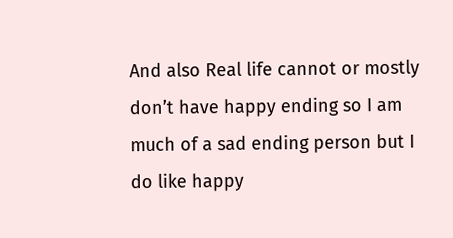And also Real life cannot or mostly don’t have happy ending so I am much of a sad ending person but I do like happy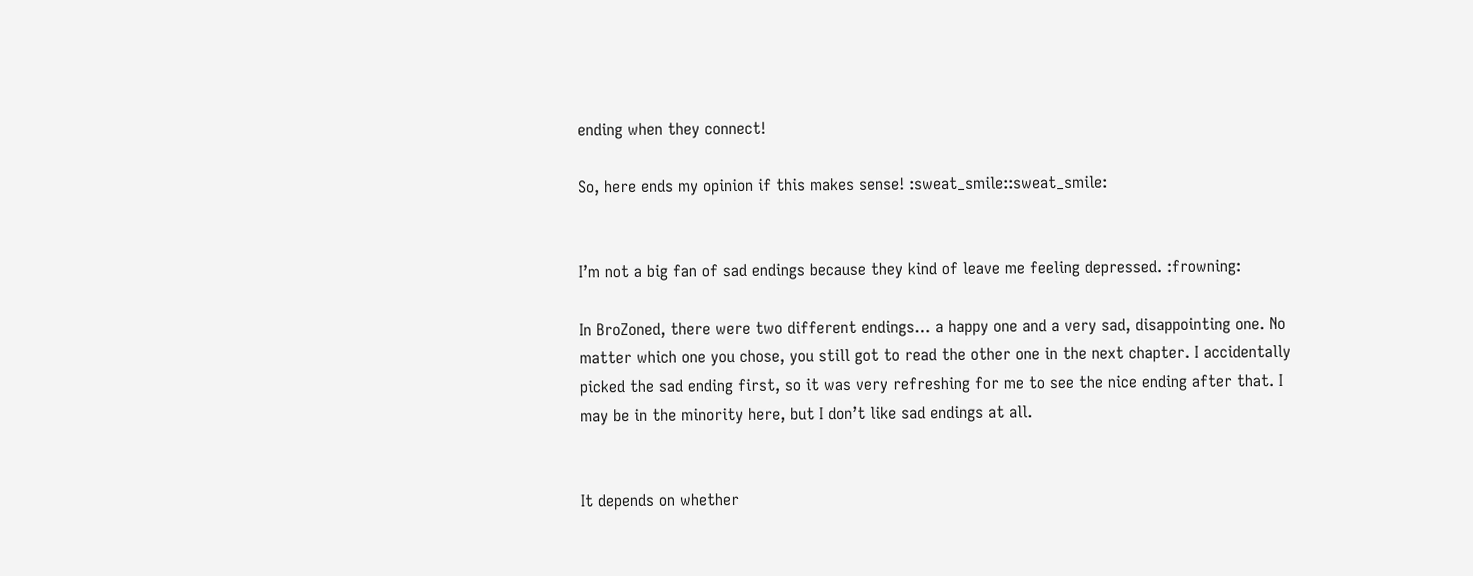ending when they connect!

So, here ends my opinion if this makes sense! :sweat_smile::sweat_smile:


I’m not a big fan of sad endings because they kind of leave me feeling depressed. :frowning:

In BroZoned, there were two different endings… a happy one and a very sad, disappointing one. No matter which one you chose, you still got to read the other one in the next chapter. I accidentally picked the sad ending first, so it was very refreshing for me to see the nice ending after that. I may be in the minority here, but I don’t like sad endings at all.


It depends on whether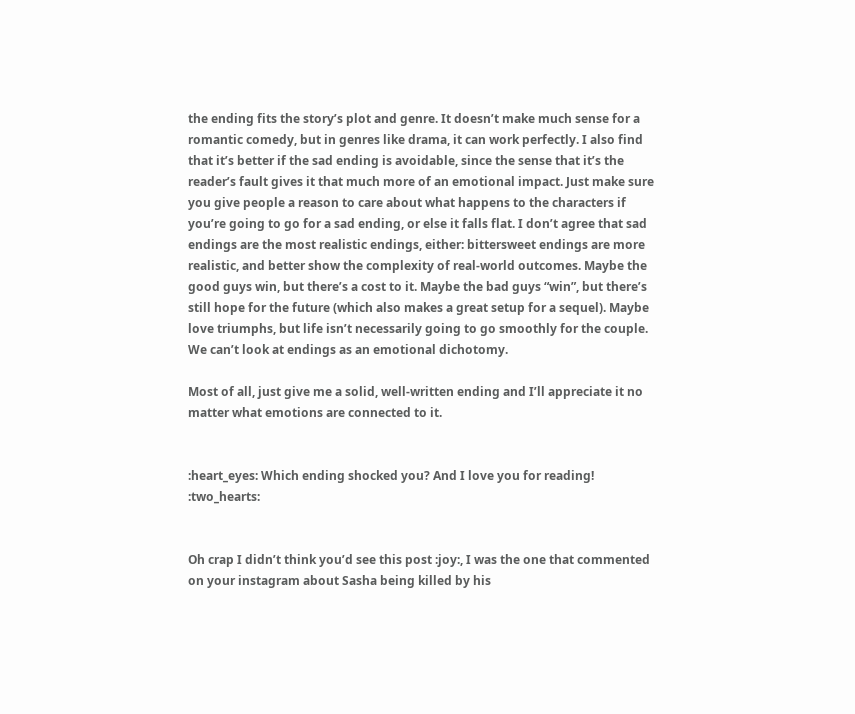the ending fits the story’s plot and genre. It doesn’t make much sense for a romantic comedy, but in genres like drama, it can work perfectly. I also find that it’s better if the sad ending is avoidable, since the sense that it’s the reader’s fault gives it that much more of an emotional impact. Just make sure you give people a reason to care about what happens to the characters if you’re going to go for a sad ending, or else it falls flat. I don’t agree that sad endings are the most realistic endings, either: bittersweet endings are more realistic, and better show the complexity of real-world outcomes. Maybe the good guys win, but there’s a cost to it. Maybe the bad guys “win”, but there’s still hope for the future (which also makes a great setup for a sequel). Maybe love triumphs, but life isn’t necessarily going to go smoothly for the couple. We can’t look at endings as an emotional dichotomy.

Most of all, just give me a solid, well-written ending and I’ll appreciate it no matter what emotions are connected to it.


:heart_eyes: Which ending shocked you? And I love you for reading! :two_hearts:


Oh crap I didn’t think you’d see this post :joy:, I was the one that commented on your instagram about Sasha being killed by his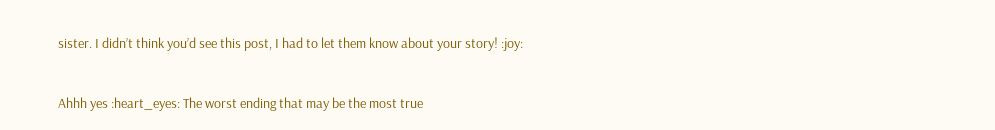sister. I didn’t think you’d see this post, I had to let them know about your story! :joy:


Ahhh yes :heart_eyes: The worst ending that may be the most true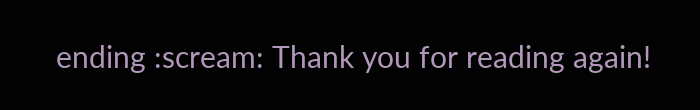ending :scream: Thank you for reading again!